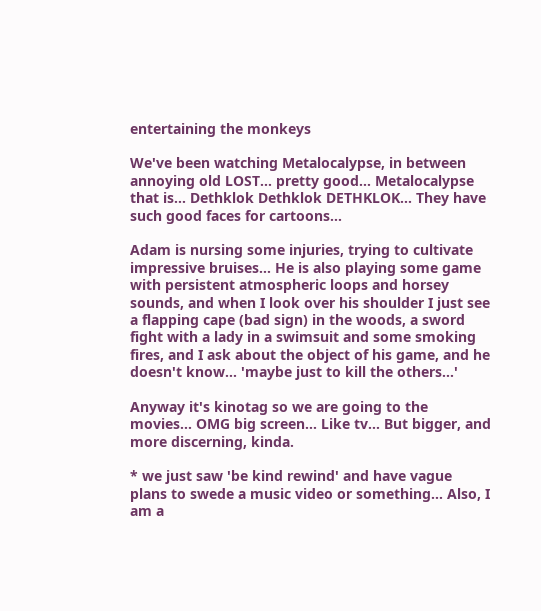entertaining the monkeys

We've been watching Metalocalypse, in between annoying old LOST... pretty good... Metalocalypse that is... Dethklok Dethklok DETHKLOK... They have such good faces for cartoons...

Adam is nursing some injuries, trying to cultivate impressive bruises... He is also playing some game with persistent atmospheric loops and horsey sounds, and when I look over his shoulder I just see a flapping cape (bad sign) in the woods, a sword fight with a lady in a swimsuit and some smoking fires, and I ask about the object of his game, and he doesn't know... 'maybe just to kill the others...'

Anyway it's kinotag so we are going to the movies... OMG big screen... Like tv... But bigger, and more discerning, kinda.

* we just saw 'be kind rewind' and have vague plans to swede a music video or something... Also, I am a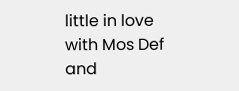little in love with Mos Def and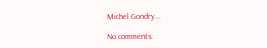Michel Gondry...

No comments: